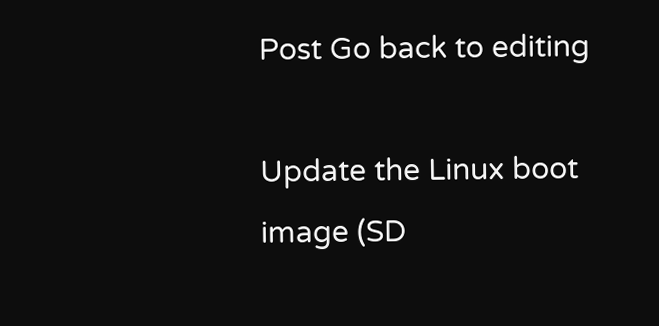Post Go back to editing

Update the Linux boot image (SD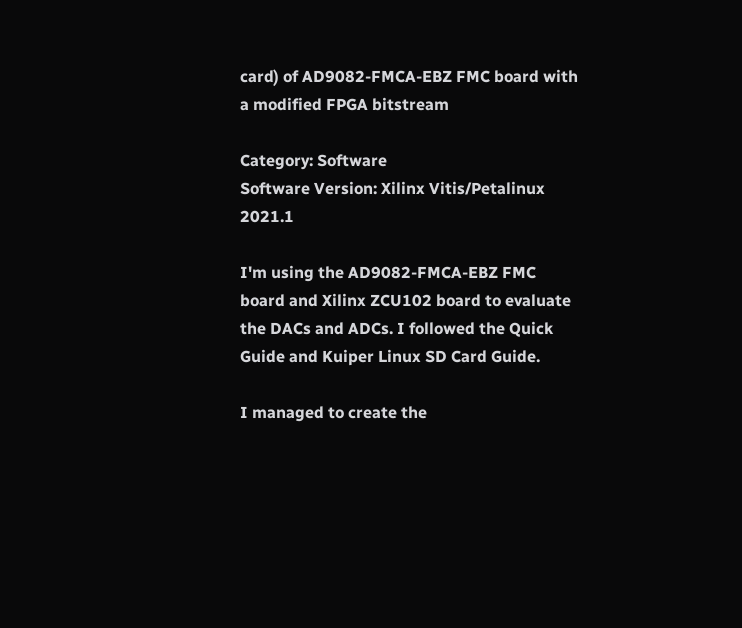card) of AD9082-FMCA-EBZ FMC board with a modified FPGA bitstream

Category: Software
Software Version: Xilinx Vitis/Petalinux 2021.1

I'm using the AD9082-FMCA-EBZ FMC board and Xilinx ZCU102 board to evaluate the DACs and ADCs. I followed the Quick Guide and Kuiper Linux SD Card Guide.

I managed to create the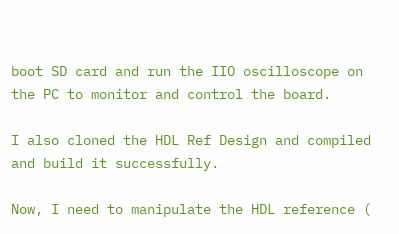boot SD card and run the IIO oscilloscope on the PC to monitor and control the board.

I also cloned the HDL Ref Design and compiled and build it successfully.

Now, I need to manipulate the HDL reference (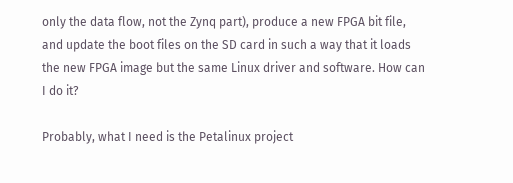only the data flow, not the Zynq part), produce a new FPGA bit file, and update the boot files on the SD card in such a way that it loads the new FPGA image but the same Linux driver and software. How can I do it?

Probably, what I need is the Petalinux project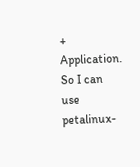+ Application. So I can use petalinux-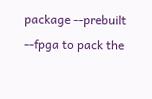package --prebuilt --fpga to pack the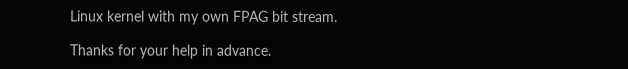Linux kernel with my own FPAG bit stream.

Thanks for your help in advance.